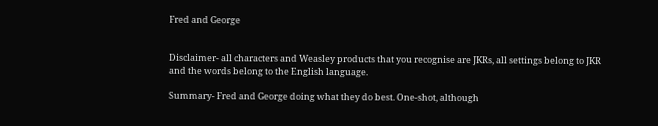Fred and George


Disclaimer- all characters and Weasley products that you recognise are JKRs, all settings belong to JKR and the words belong to the English language.

Summary- Fred and George doing what they do best. One-shot, although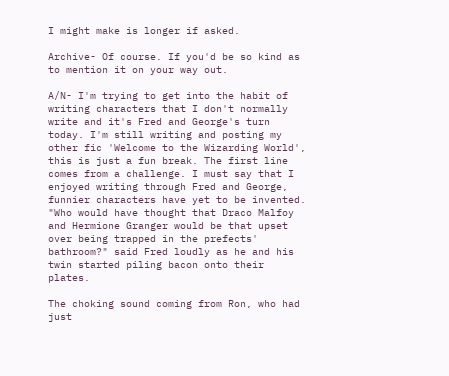I might make is longer if asked.

Archive- Of course. If you'd be so kind as to mention it on your way out.

A/N- I'm trying to get into the habit of writing characters that I don't normally write and it's Fred and George's turn today. I'm still writing and posting my other fic 'Welcome to the Wizarding World', this is just a fun break. The first line comes from a challenge. I must say that I enjoyed writing through Fred and George, funnier characters have yet to be invented.
"Who would have thought that Draco Malfoy and Hermione Granger would be that upset over being trapped in the prefects' bathroom?" said Fred loudly as he and his twin started piling bacon onto their plates.

The choking sound coming from Ron, who had just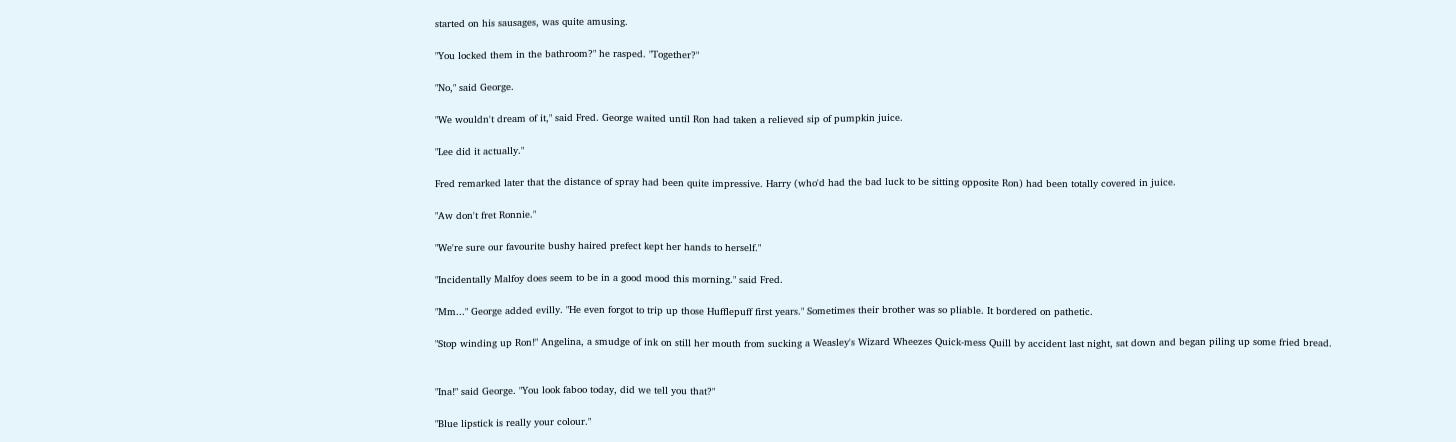started on his sausages, was quite amusing.

"You locked them in the bathroom?" he rasped. "Together?"

"No," said George.

"We wouldn't dream of it," said Fred. George waited until Ron had taken a relieved sip of pumpkin juice.

"Lee did it actually."

Fred remarked later that the distance of spray had been quite impressive. Harry (who'd had the bad luck to be sitting opposite Ron) had been totally covered in juice.

"Aw don't fret Ronnie."

"We're sure our favourite bushy haired prefect kept her hands to herself."

"Incidentally Malfoy does seem to be in a good mood this morning." said Fred.

"Mm..." George added evilly. "He even forgot to trip up those Hufflepuff first years." Sometimes their brother was so pliable. It bordered on pathetic.

"Stop winding up Ron!" Angelina, a smudge of ink on still her mouth from sucking a Weasley's Wizard Wheezes Quick-mess Quill by accident last night, sat down and began piling up some fried bread.


"Ina!" said George. "You look faboo today, did we tell you that?"

"Blue lipstick is really your colour."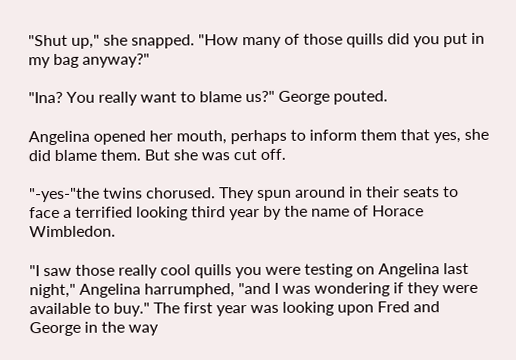"Shut up," she snapped. "How many of those quills did you put in my bag anyway?"

"Ina? You really want to blame us?" George pouted.

Angelina opened her mouth, perhaps to inform them that yes, she did blame them. But she was cut off.

"-yes-"the twins chorused. They spun around in their seats to face a terrified looking third year by the name of Horace Wimbledon.

"I saw those really cool quills you were testing on Angelina last night," Angelina harrumphed, "and I was wondering if they were available to buy." The first year was looking upon Fred and George in the way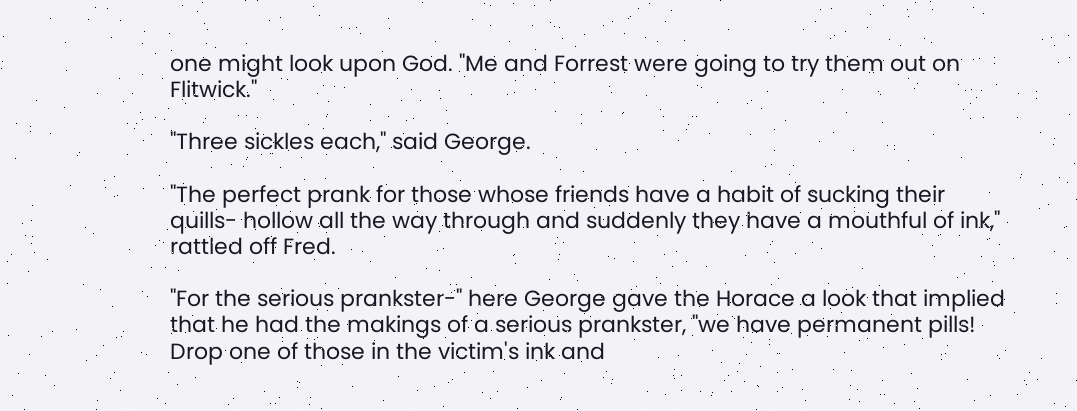one might look upon God. "Me and Forrest were going to try them out on Flitwick."

"Three sickles each," said George.

"The perfect prank for those whose friends have a habit of sucking their quills- hollow all the way through and suddenly they have a mouthful of ink," rattled off Fred.

"For the serious prankster-" here George gave the Horace a look that implied that he had the makings of a serious prankster, "we have permanent pills! Drop one of those in the victim's ink and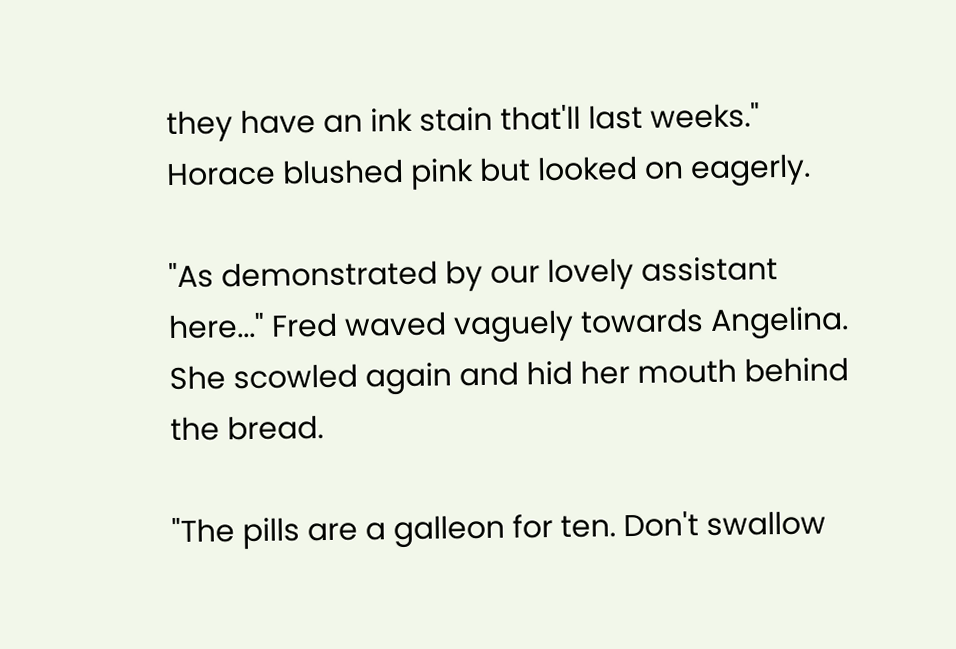they have an ink stain that'll last weeks." Horace blushed pink but looked on eagerly.

"As demonstrated by our lovely assistant here..." Fred waved vaguely towards Angelina. She scowled again and hid her mouth behind the bread.

"The pills are a galleon for ten. Don't swallow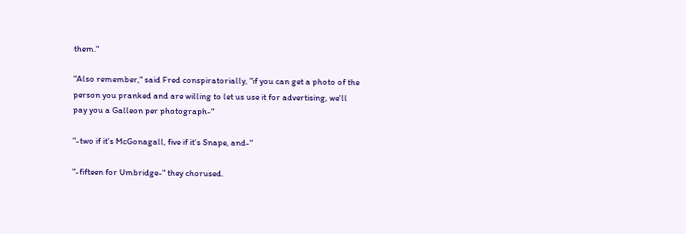them."

"Also remember," said Fred conspiratorially, "if you can get a photo of the person you pranked and are willing to let us use it for advertising, we'll pay you a Galleon per photograph-"

"-two if it's McGonagall, five if it's Snape, and-"

"-fifteen for Umbridge-" they chorused.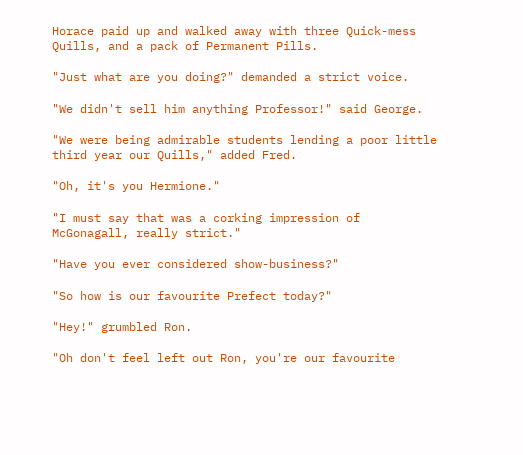Horace paid up and walked away with three Quick-mess Quills, and a pack of Permanent Pills.

"Just what are you doing?" demanded a strict voice.

"We didn't sell him anything Professor!" said George.

"We were being admirable students lending a poor little third year our Quills," added Fred.

"Oh, it's you Hermione."

"I must say that was a corking impression of McGonagall, really strict."

"Have you ever considered show-business?"

"So how is our favourite Prefect today?"

"Hey!" grumbled Ron.

"Oh don't feel left out Ron, you're our favourite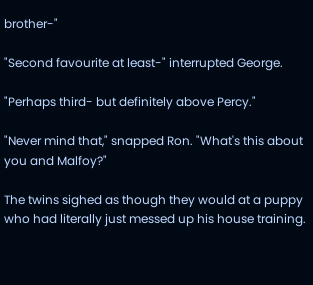brother-"

"Second favourite at least-" interrupted George.

"Perhaps third- but definitely above Percy."

"Never mind that," snapped Ron. "What's this about you and Malfoy?"

The twins sighed as though they would at a puppy who had literally just messed up his house training.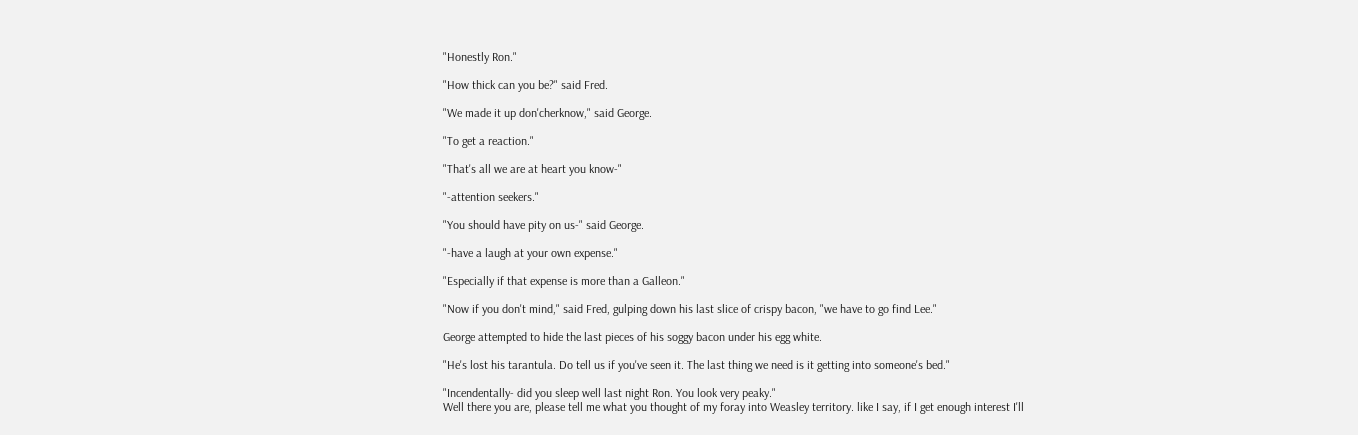"Honestly Ron."

"How thick can you be?" said Fred.

"We made it up don'cherknow," said George.

"To get a reaction."

"That's all we are at heart you know-"

"-attention seekers."

"You should have pity on us-" said George.

"-have a laugh at your own expense."

"Especially if that expense is more than a Galleon."

"Now if you don't mind," said Fred, gulping down his last slice of crispy bacon, "we have to go find Lee."

George attempted to hide the last pieces of his soggy bacon under his egg white.

"He's lost his tarantula. Do tell us if you've seen it. The last thing we need is it getting into someone's bed."

"Incendentally- did you sleep well last night Ron. You look very peaky."
Well there you are, please tell me what you thought of my foray into Weasley territory. like I say, if I get enough interest I'll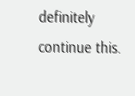definitely continue this.